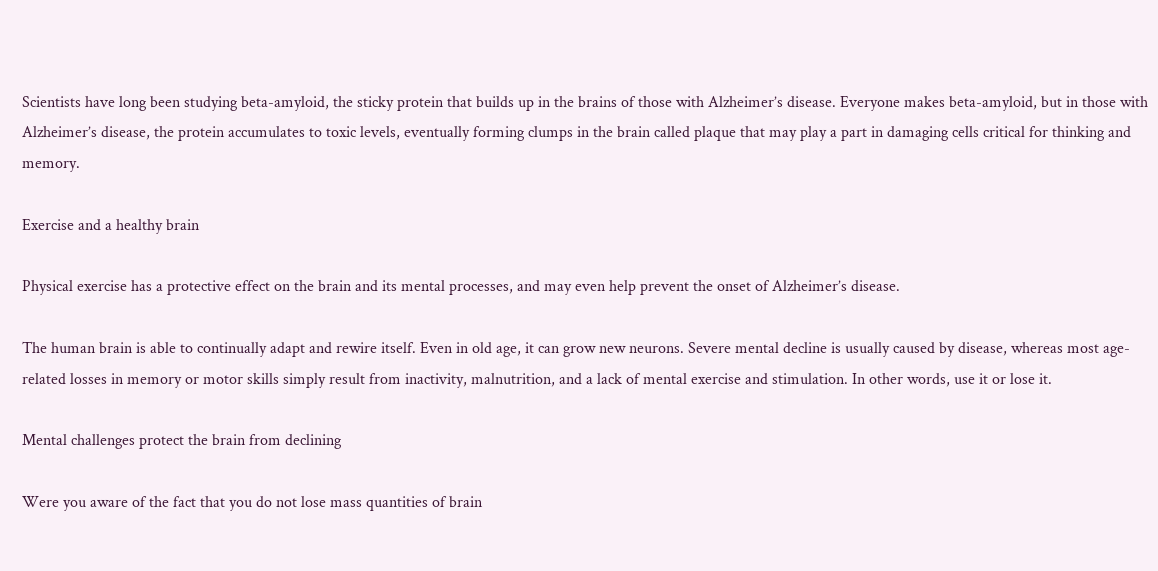Scientists have long been studying beta-amyloid, the sticky protein that builds up in the brains of those with Alzheimer’s disease. Everyone makes beta-amyloid, but in those with Alzheimer’s disease, the protein accumulates to toxic levels, eventually forming clumps in the brain called plaque that may play a part in damaging cells critical for thinking and memory.

Exercise and a healthy brain

Physical exercise has a protective effect on the brain and its mental processes, and may even help prevent the onset of Alzheimer’s disease.

The human brain is able to continually adapt and rewire itself. Even in old age, it can grow new neurons. Severe mental decline is usually caused by disease, whereas most age-related losses in memory or motor skills simply result from inactivity, malnutrition, and a lack of mental exercise and stimulation. In other words, use it or lose it.

Mental challenges protect the brain from declining

Were you aware of the fact that you do not lose mass quantities of brain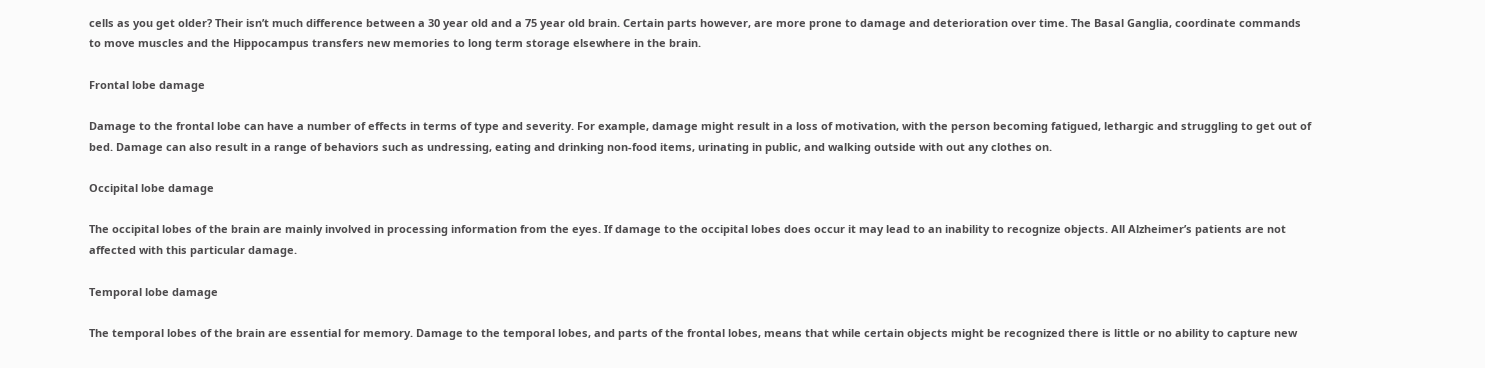cells as you get older? Their isn’t much difference between a 30 year old and a 75 year old brain. Certain parts however, are more prone to damage and deterioration over time. The Basal Ganglia, coordinate commands to move muscles and the Hippocampus transfers new memories to long term storage elsewhere in the brain.

Frontal lobe damage

Damage to the frontal lobe can have a number of effects in terms of type and severity. For example, damage might result in a loss of motivation, with the person becoming fatigued, lethargic and struggling to get out of bed. Damage can also result in a range of behaviors such as undressing, eating and drinking non-food items, urinating in public, and walking outside with out any clothes on.

Occipital lobe damage

The occipital lobes of the brain are mainly involved in processing information from the eyes. If damage to the occipital lobes does occur it may lead to an inability to recognize objects. All Alzheimer’s patients are not affected with this particular damage.

Temporal lobe damage

The temporal lobes of the brain are essential for memory. Damage to the temporal lobes, and parts of the frontal lobes, means that while certain objects might be recognized there is little or no ability to capture new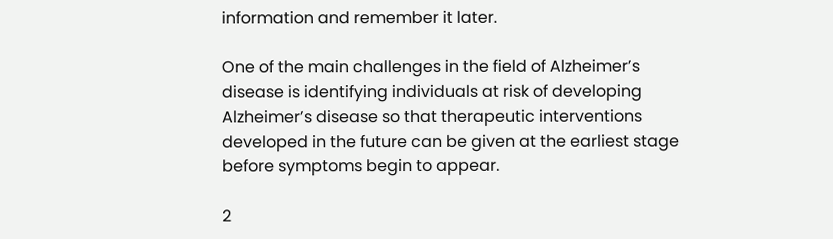information and remember it later.

One of the main challenges in the field of Alzheimer’s disease is identifying individuals at risk of developing Alzheimer’s disease so that therapeutic interventions developed in the future can be given at the earliest stage before symptoms begin to appear.

2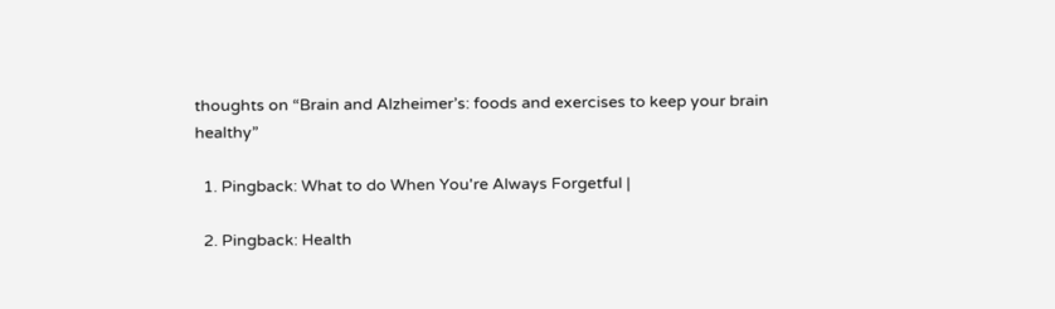thoughts on “Brain and Alzheimer’s: foods and exercises to keep your brain healthy”

  1. Pingback: What to do When You're Always Forgetful |

  2. Pingback: Health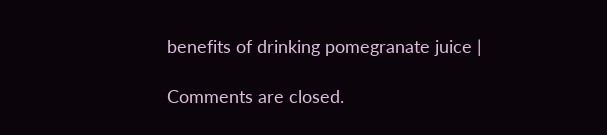benefits of drinking pomegranate juice |

Comments are closed.